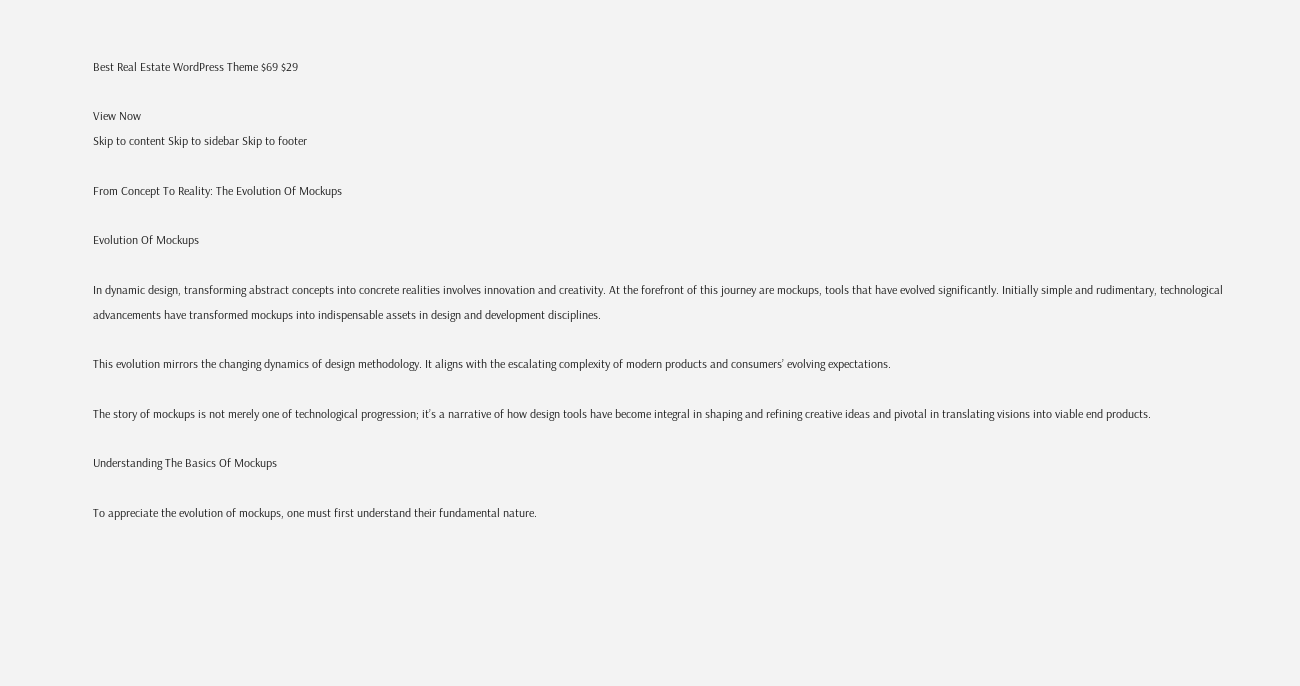Best Real Estate WordPress Theme $69 $29

View Now
Skip to content Skip to sidebar Skip to footer

From Concept To Reality: The Evolution Of Mockups

Evolution Of Mockups

In dynamic design, transforming abstract concepts into concrete realities involves innovation and creativity. At the forefront of this journey are mockups, tools that have evolved significantly. Initially simple and rudimentary, technological advancements have transformed mockups into indispensable assets in design and development disciplines.

This evolution mirrors the changing dynamics of design methodology. It aligns with the escalating complexity of modern products and consumers’ evolving expectations.

The story of mockups is not merely one of technological progression; it’s a narrative of how design tools have become integral in shaping and refining creative ideas and pivotal in translating visions into viable end products.

Understanding The Basics Of Mockups

To appreciate the evolution of mockups, one must first understand their fundamental nature.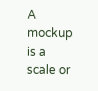A mockup is a scale or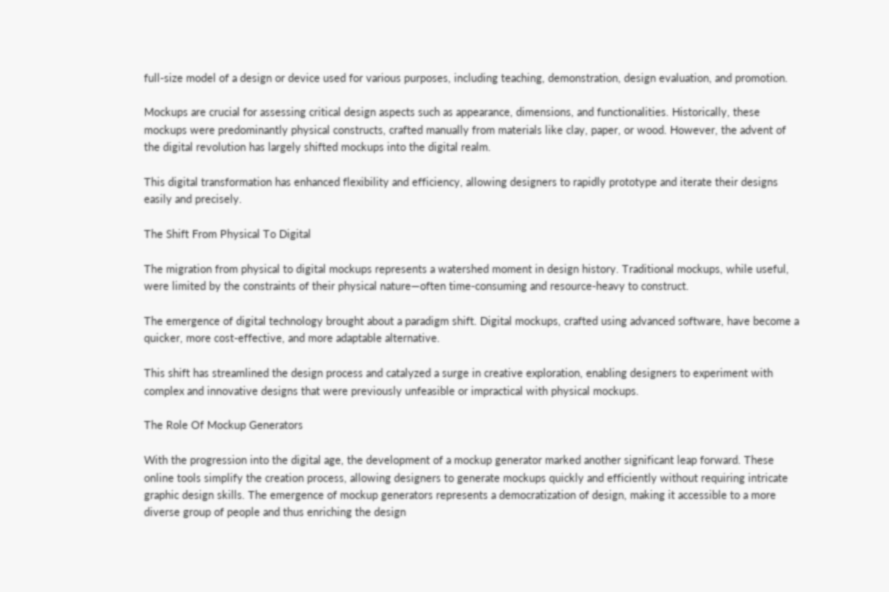full-size model of a design or device used for various purposes, including teaching, demonstration, design evaluation, and promotion.

Mockups are crucial for assessing critical design aspects such as appearance, dimensions, and functionalities. Historically, these mockups were predominantly physical constructs, crafted manually from materials like clay, paper, or wood. However, the advent of the digital revolution has largely shifted mockups into the digital realm.

This digital transformation has enhanced flexibility and efficiency, allowing designers to rapidly prototype and iterate their designs easily and precisely.

The Shift From Physical To Digital

The migration from physical to digital mockups represents a watershed moment in design history. Traditional mockups, while useful, were limited by the constraints of their physical nature—often time-consuming and resource-heavy to construct.

The emergence of digital technology brought about a paradigm shift. Digital mockups, crafted using advanced software, have become a quicker, more cost-effective, and more adaptable alternative.

This shift has streamlined the design process and catalyzed a surge in creative exploration, enabling designers to experiment with complex and innovative designs that were previously unfeasible or impractical with physical mockups.

The Role Of Mockup Generators

With the progression into the digital age, the development of a mockup generator marked another significant leap forward. These online tools simplify the creation process, allowing designers to generate mockups quickly and efficiently without requiring intricate graphic design skills. The emergence of mockup generators represents a democratization of design, making it accessible to a more diverse group of people and thus enriching the design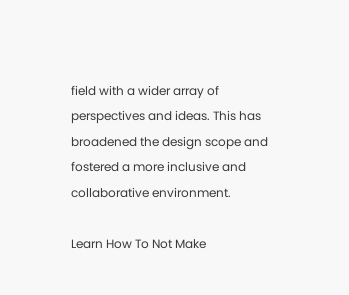field with a wider array of perspectives and ideas. This has broadened the design scope and fostered a more inclusive and collaborative environment.

Learn How To Not Make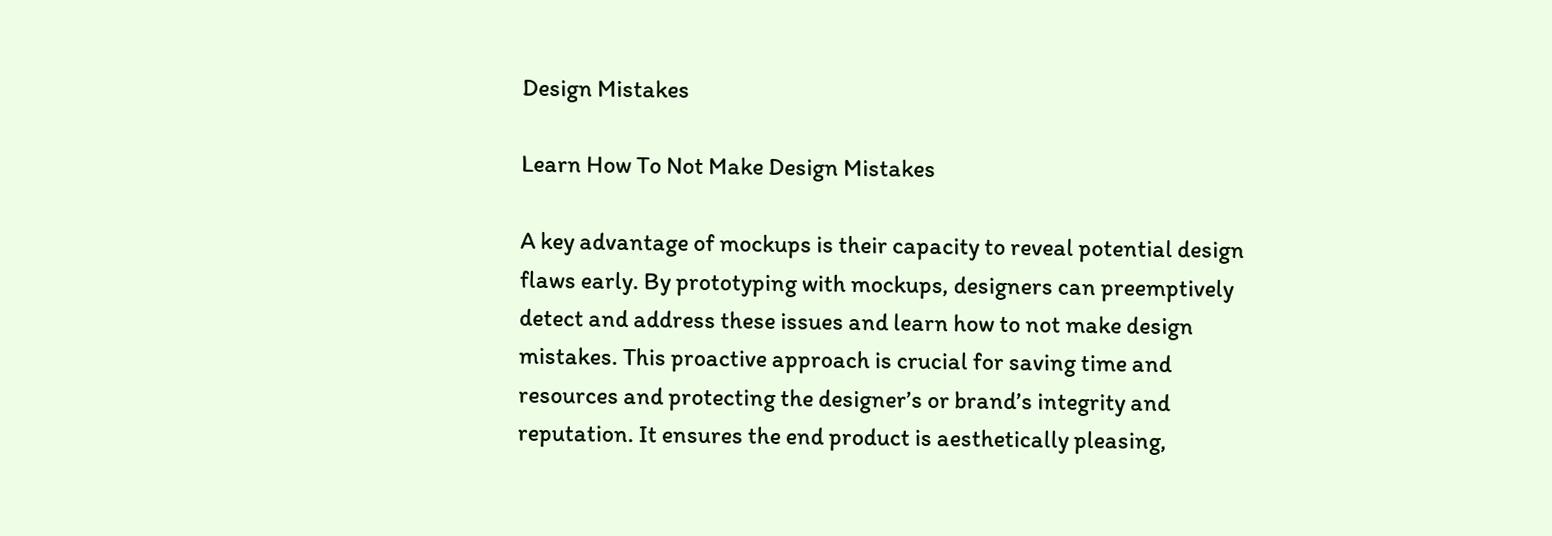Design Mistakes

Learn How To Not Make Design Mistakes

A key advantage of mockups is their capacity to reveal potential design flaws early. By prototyping with mockups, designers can preemptively detect and address these issues and learn how to not make design mistakes. This proactive approach is crucial for saving time and resources and protecting the designer’s or brand’s integrity and reputation. It ensures the end product is aesthetically pleasing,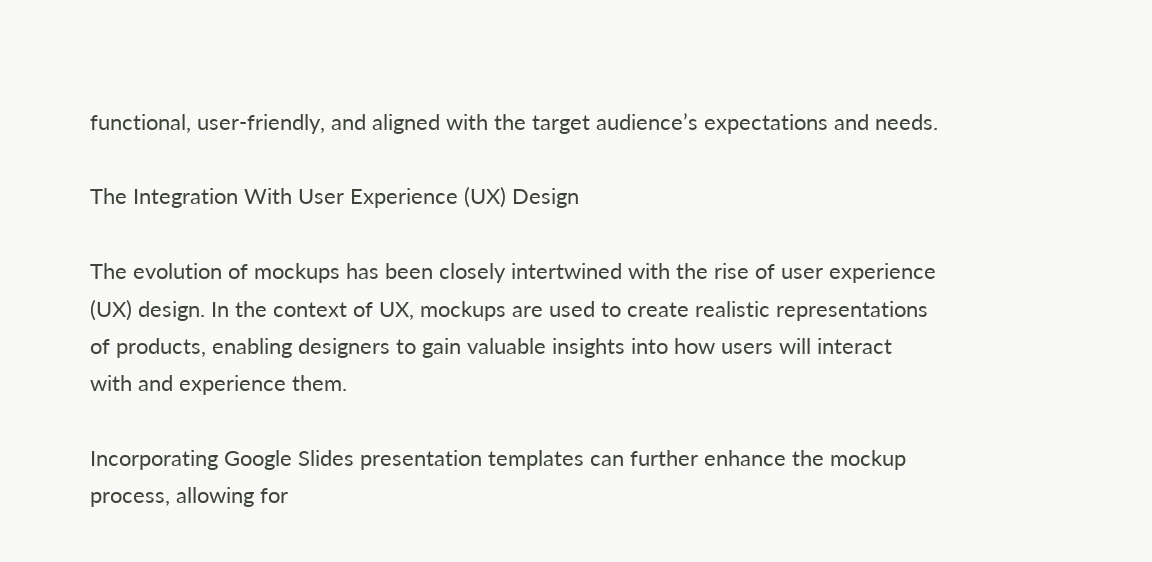functional, user-friendly, and aligned with the target audience’s expectations and needs.

The Integration With User Experience (UX) Design

The evolution of mockups has been closely intertwined with the rise of user experience (UX) design. In the context of UX, mockups are used to create realistic representations of products, enabling designers to gain valuable insights into how users will interact with and experience them.

Incorporating Google Slides presentation templates can further enhance the mockup process, allowing for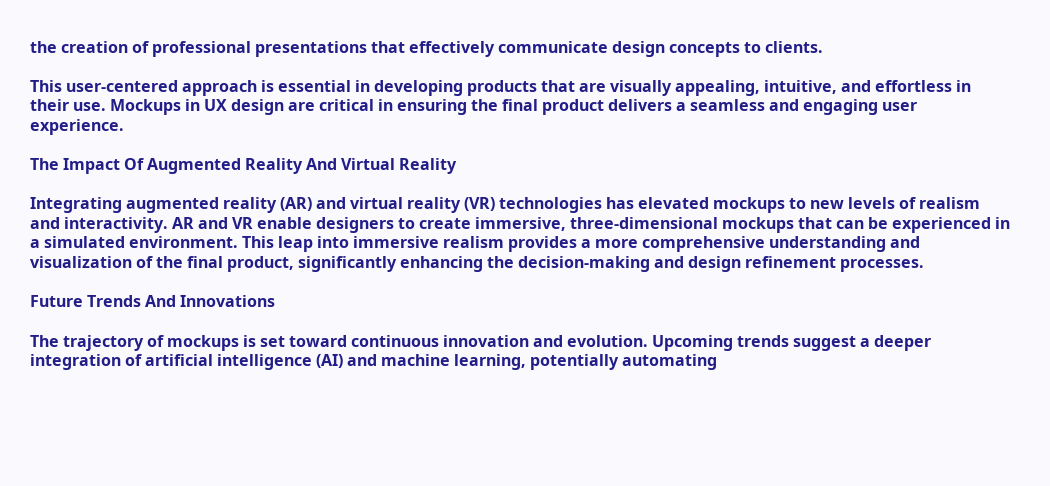the creation of professional presentations that effectively communicate design concepts to clients.

This user-centered approach is essential in developing products that are visually appealing, intuitive, and effortless in their use. Mockups in UX design are critical in ensuring the final product delivers a seamless and engaging user experience.

The Impact Of Augmented Reality And Virtual Reality

Integrating augmented reality (AR) and virtual reality (VR) technologies has elevated mockups to new levels of realism and interactivity. AR and VR enable designers to create immersive, three-dimensional mockups that can be experienced in a simulated environment. This leap into immersive realism provides a more comprehensive understanding and visualization of the final product, significantly enhancing the decision-making and design refinement processes.

Future Trends And Innovations

The trajectory of mockups is set toward continuous innovation and evolution. Upcoming trends suggest a deeper integration of artificial intelligence (AI) and machine learning, potentially automating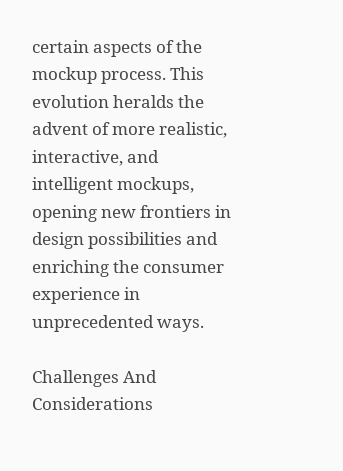certain aspects of the mockup process. This evolution heralds the advent of more realistic, interactive, and intelligent mockups, opening new frontiers in design possibilities and enriching the consumer experience in unprecedented ways.

Challenges And Considerations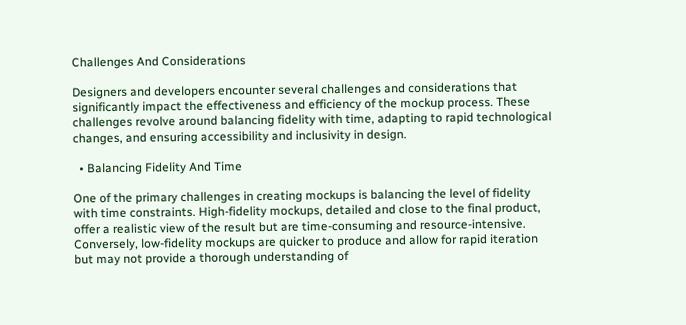Challenges And Considerations

Designers and developers encounter several challenges and considerations that significantly impact the effectiveness and efficiency of the mockup process. These challenges revolve around balancing fidelity with time, adapting to rapid technological changes, and ensuring accessibility and inclusivity in design.

  • Balancing Fidelity And Time

One of the primary challenges in creating mockups is balancing the level of fidelity with time constraints. High-fidelity mockups, detailed and close to the final product, offer a realistic view of the result but are time-consuming and resource-intensive. Conversely, low-fidelity mockups are quicker to produce and allow for rapid iteration but may not provide a thorough understanding of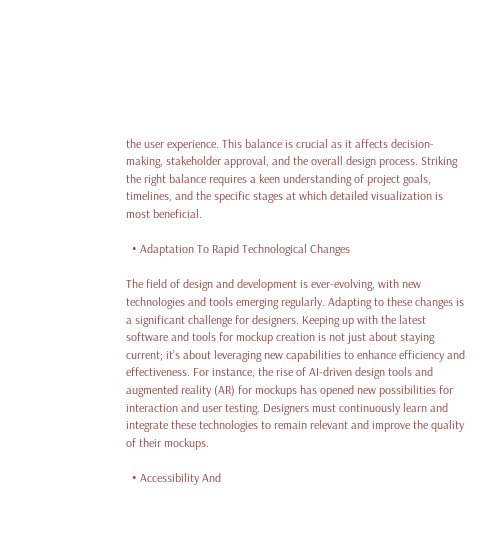the user experience. This balance is crucial as it affects decision-making, stakeholder approval, and the overall design process. Striking the right balance requires a keen understanding of project goals, timelines, and the specific stages at which detailed visualization is most beneficial.

  • Adaptation To Rapid Technological Changes

The field of design and development is ever-evolving, with new technologies and tools emerging regularly. Adapting to these changes is a significant challenge for designers. Keeping up with the latest software and tools for mockup creation is not just about staying current; it’s about leveraging new capabilities to enhance efficiency and effectiveness. For instance, the rise of AI-driven design tools and augmented reality (AR) for mockups has opened new possibilities for interaction and user testing. Designers must continuously learn and integrate these technologies to remain relevant and improve the quality of their mockups.

  • Accessibility And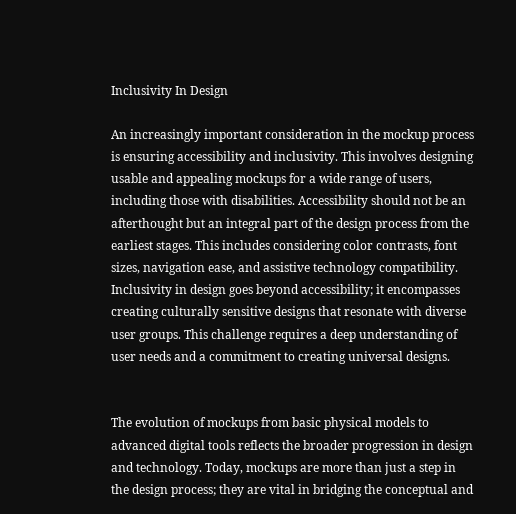Inclusivity In Design

An increasingly important consideration in the mockup process is ensuring accessibility and inclusivity. This involves designing usable and appealing mockups for a wide range of users, including those with disabilities. Accessibility should not be an afterthought but an integral part of the design process from the earliest stages. This includes considering color contrasts, font sizes, navigation ease, and assistive technology compatibility. Inclusivity in design goes beyond accessibility; it encompasses creating culturally sensitive designs that resonate with diverse user groups. This challenge requires a deep understanding of user needs and a commitment to creating universal designs.


The evolution of mockups from basic physical models to advanced digital tools reflects the broader progression in design and technology. Today, mockups are more than just a step in the design process; they are vital in bridging the conceptual and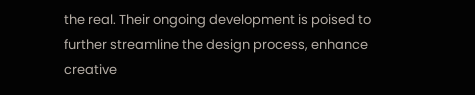the real. Their ongoing development is poised to further streamline the design process, enhance creative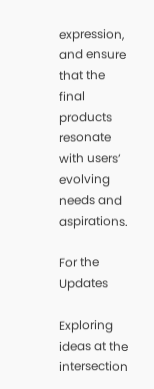expression, and ensure that the final products resonate with users’ evolving needs and aspirations.

For the Updates

Exploring ideas at the intersection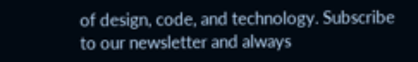of design, code, and technology. Subscribe to our newsletter and always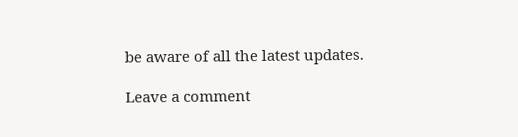be aware of all the latest updates.

Leave a comment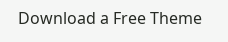Download a Free Theme